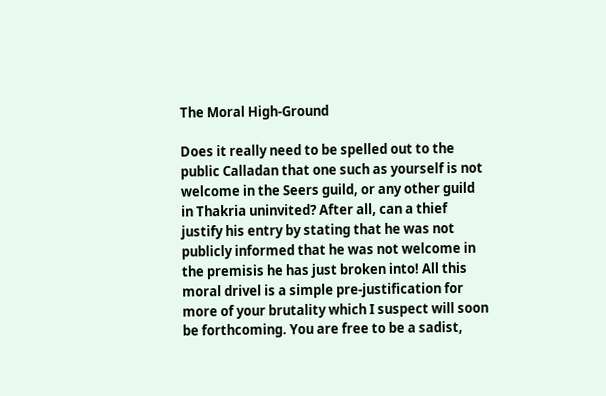The Moral High-Ground

Does it really need to be spelled out to the public Calladan that one such as yourself is not welcome in the Seers guild, or any other guild in Thakria uninvited? After all, can a thief justify his entry by stating that he was not publicly informed that he was not welcome in the premisis he has just broken into! All this moral drivel is a simple pre-justification for more of your brutality which I suspect will soon be forthcoming. You are free to be a sadist,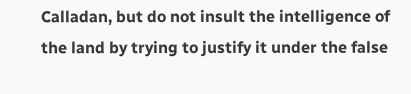Calladan, but do not insult the intelligence of the land by trying to justify it under the false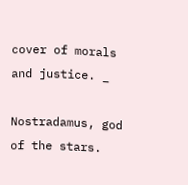cover of morals and justice. _

Nostradamus, god of the stars.